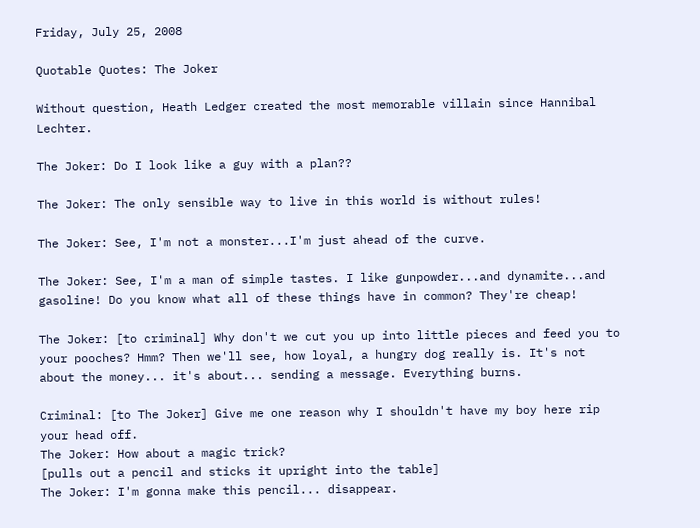Friday, July 25, 2008

Quotable Quotes: The Joker

Without question, Heath Ledger created the most memorable villain since Hannibal Lechter.

The Joker: Do I look like a guy with a plan??

The Joker: The only sensible way to live in this world is without rules!

The Joker: See, I'm not a monster...I'm just ahead of the curve.

The Joker: See, I'm a man of simple tastes. I like gunpowder...and dynamite...and gasoline! Do you know what all of these things have in common? They're cheap!

The Joker: [to criminal] Why don't we cut you up into little pieces and feed you to your pooches? Hmm? Then we'll see, how loyal, a hungry dog really is. It's not about the money... it's about... sending a message. Everything burns.

Criminal: [to The Joker] Give me one reason why I shouldn't have my boy here rip your head off.
The Joker: How about a magic trick?
[pulls out a pencil and sticks it upright into the table]
The Joker: I'm gonna make this pencil... disappear.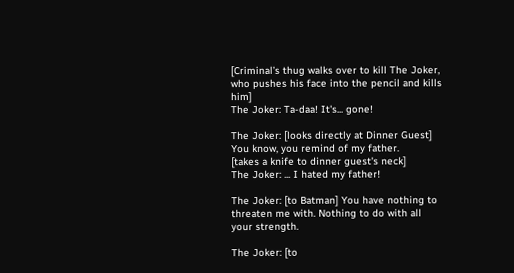[Criminal’s thug walks over to kill The Joker, who pushes his face into the pencil and kills him]
The Joker: Ta-daa! It's... gone!

The Joker: [looks directly at Dinner Guest] You know, you remind of my father.
[takes a knife to dinner guest's neck]
The Joker: ... I hated my father!

The Joker: [to Batman] You have nothing to threaten me with. Nothing to do with all your strength.

The Joker: [to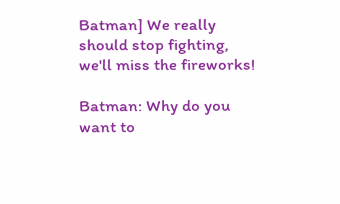Batman] We really should stop fighting, we'll miss the fireworks!

Batman: Why do you want to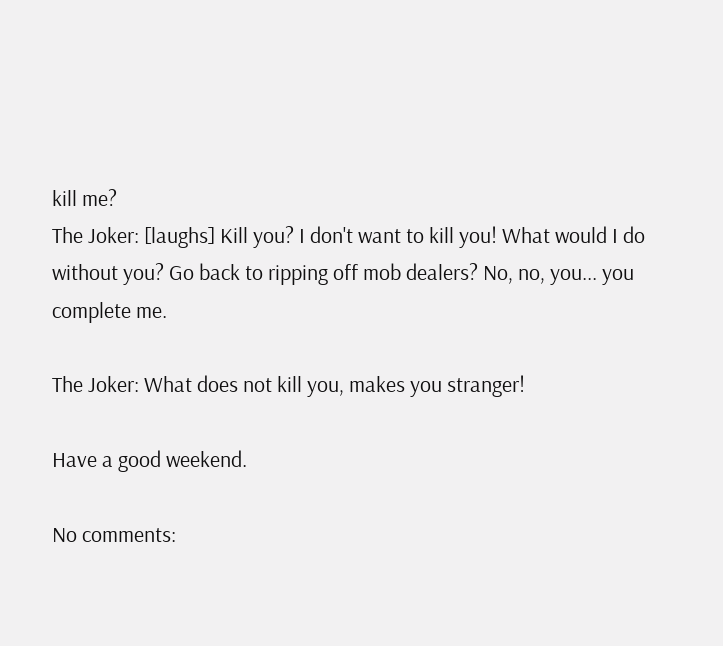kill me?
The Joker: [laughs] Kill you? I don't want to kill you! What would I do without you? Go back to ripping off mob dealers? No, no, you... you complete me.

The Joker: What does not kill you, makes you stranger!

Have a good weekend.

No comments: